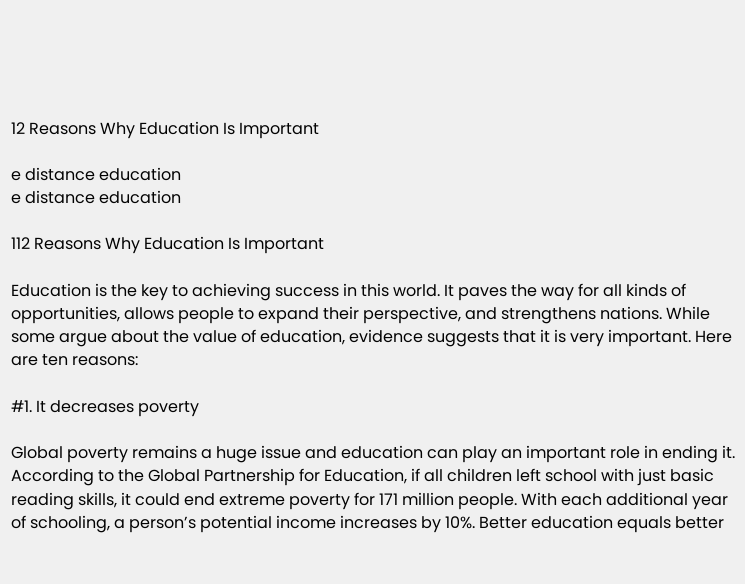12 Reasons Why Education Is Important

e distance education
e distance education

112 Reasons Why Education Is Important

Education is the key to achieving success in this world. It paves the way for all kinds of opportunities, allows people to expand their perspective, and strengthens nations. While some argue about the value of education, evidence suggests that it is very important. Here are ten reasons:

#1. It decreases poverty

Global poverty remains a huge issue and education can play an important role in ending it. According to the Global Partnership for Education, if all children left school with just basic reading skills, it could end extreme poverty for 171 million people. With each additional year of schooling, a person’s potential income increases by 10%. Better education equals better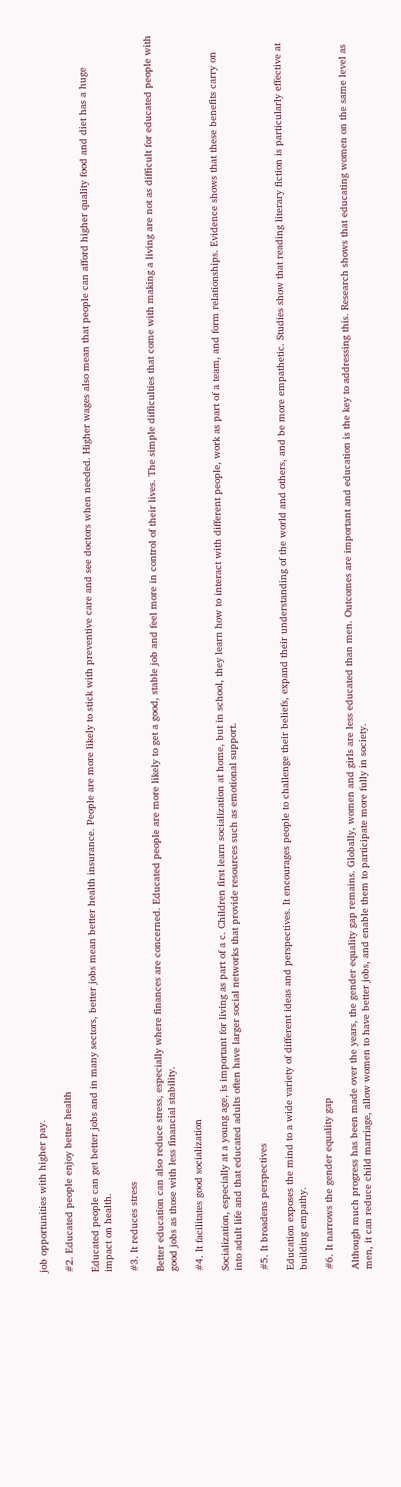job opportunities with higher pay.

#2. Educated people enjoy better health

Educated people can get better jobs and in many sectors, better jobs mean better health insurance. People are more likely to stick with preventive care and see doctors when needed. Higher wages also mean that people can afford higher quality food and diet has a huge impact on health.

#3. It reduces stress

Better education can also reduce stress, especially where finances are concerned. Educated people are more likely to get a good, stable job and feel more in control of their lives. The simple difficulties that come with making a living are not as difficult for educated people with good jobs as those with less financial stability.

#4. It facilitates good socialization

Socialization, especially at a young age, is important for living as part of a c. Children first learn socialization at home, but in school, they learn how to interact with different people, work as part of a team, and form relationships. Evidence shows that these benefits carry on into adult life and that educated adults often have larger social networks that provide resources such as emotional support.

#5. It broadens perspectives

Education exposes the mind to a wide variety of different ideas and perspectives. It encourages people to challenge their beliefs, expand their understanding of the world and others, and be more empathetic. Studies show that reading literary fiction is particularly effective at building empathy.

#6. It narrows the gender equality gap

Although much progress has been made over the years, the gender equality gap remains. Globally, women and girls are less educated than men. Outcomes are important and education is the key to addressing this. Research shows that educating women on the same level as men, it can reduce child marriage, allow women to have better jobs, and enable them to participate more fully in society.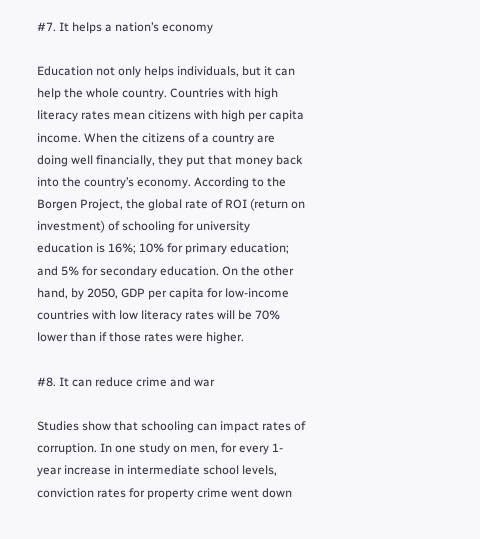#7. It helps a nation’s economy

Education not only helps individuals, but it can help the whole country. Countries with high literacy rates mean citizens with high per capita income. When the citizens of a country are doing well financially, they put that money back into the country’s economy. According to the Borgen Project, the global rate of ROI (return on investment) of schooling for university education is 16%; 10% for primary education; and 5% for secondary education. On the other hand, by 2050, GDP per capita for low-income countries with low literacy rates will be 70% lower than if those rates were higher.

#8. It can reduce crime and war

Studies show that schooling can impact rates of corruption. In one study on men, for every 1-year increase in intermediate school levels, conviction rates for property crime went down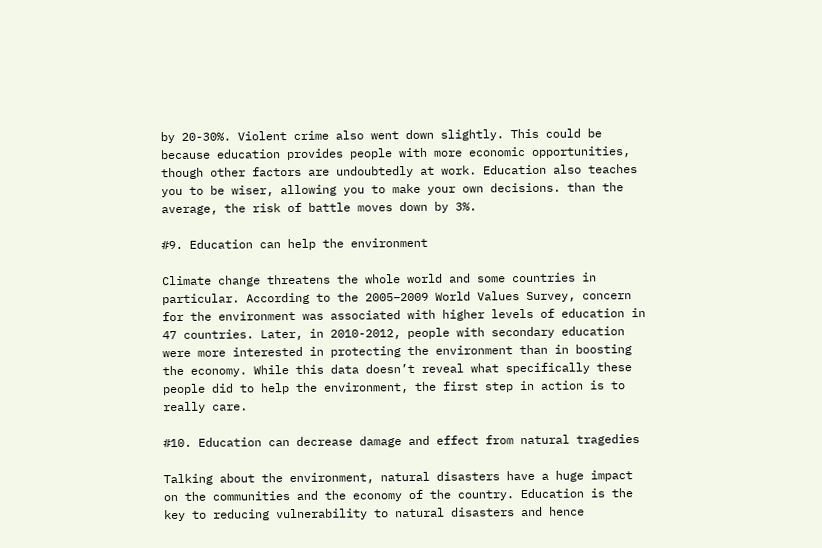by 20-30%. Violent crime also went down slightly. This could be because education provides people with more economic opportunities, though other factors are undoubtedly at work. Education also teaches you to be wiser, allowing you to make your own decisions. than the average, the risk of battle moves down by 3%.

#9. Education can help the environment

Climate change threatens the whole world and some countries in particular. According to the 2005–2009 World Values Survey, concern for the environment was associated with higher levels of education in 47 countries. Later, in 2010-2012, people with secondary education were more interested in protecting the environment than in boosting the economy. While this data doesn’t reveal what specifically these people did to help the environment, the first step in action is to really care.

#10. Education can decrease damage and effect from natural tragedies

Talking about the environment, natural disasters have a huge impact on the communities and the economy of the country. Education is the key to reducing vulnerability to natural disasters and hence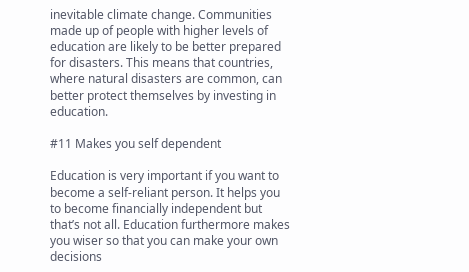inevitable climate change. Communities made up of people with higher levels of education are likely to be better prepared for disasters. This means that countries, where natural disasters are common, can better protect themselves by investing in education.

#11 Makes you self dependent

Education is very important if you want to become a self-reliant person. It helps you to become financially independent but that’s not all. Education furthermore makes you wiser so that you can make your own decisions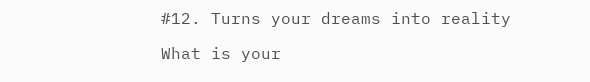#12. Turns your dreams into reality

What is your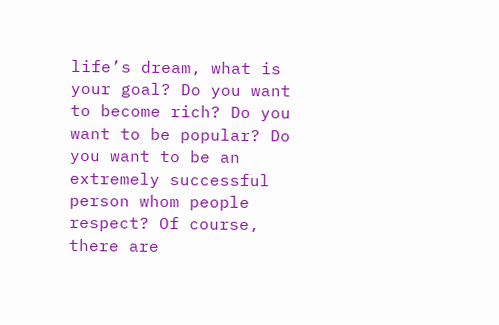life’s dream, what is your goal? Do you want to become rich? Do you want to be popular? Do you want to be an extremely successful person whom people respect? Of course, there are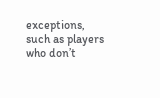exceptions, such as players who don’t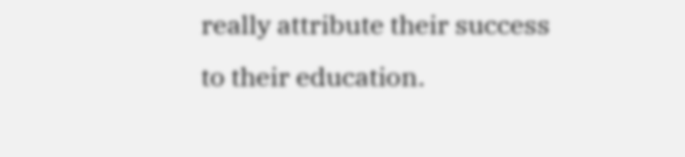really attribute their success to their education.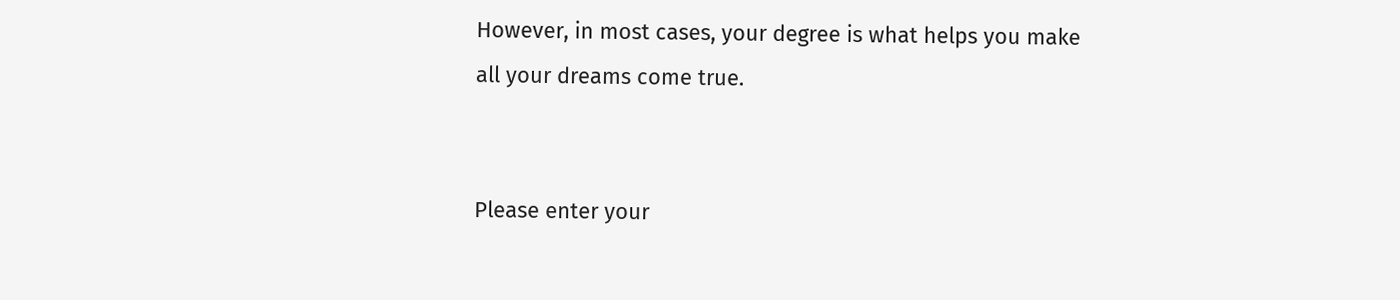However, in most cases, your degree is what helps you make all your dreams come true.


Please enter your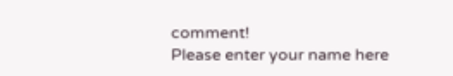comment!
Please enter your name here